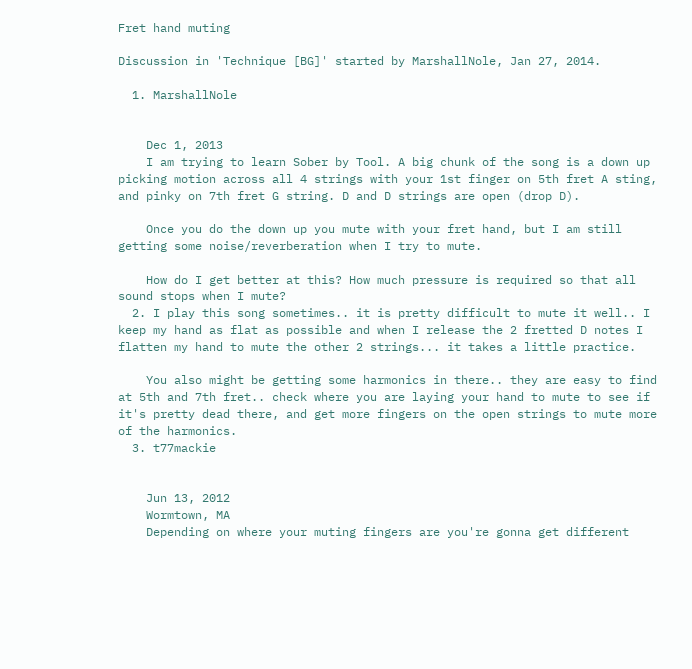Fret hand muting

Discussion in 'Technique [BG]' started by MarshallNole, Jan 27, 2014.

  1. MarshallNole


    Dec 1, 2013
    I am trying to learn Sober by Tool. A big chunk of the song is a down up picking motion across all 4 strings with your 1st finger on 5th fret A sting, and pinky on 7th fret G string. D and D strings are open (drop D).

    Once you do the down up you mute with your fret hand, but I am still getting some noise/reverberation when I try to mute.

    How do I get better at this? How much pressure is required so that all sound stops when I mute?
  2. I play this song sometimes.. it is pretty difficult to mute it well.. I keep my hand as flat as possible and when I release the 2 fretted D notes I flatten my hand to mute the other 2 strings... it takes a little practice.

    You also might be getting some harmonics in there.. they are easy to find at 5th and 7th fret.. check where you are laying your hand to mute to see if it's pretty dead there, and get more fingers on the open strings to mute more of the harmonics.
  3. t77mackie


    Jun 13, 2012
    Wormtown, MA
    Depending on where your muting fingers are you're gonna get different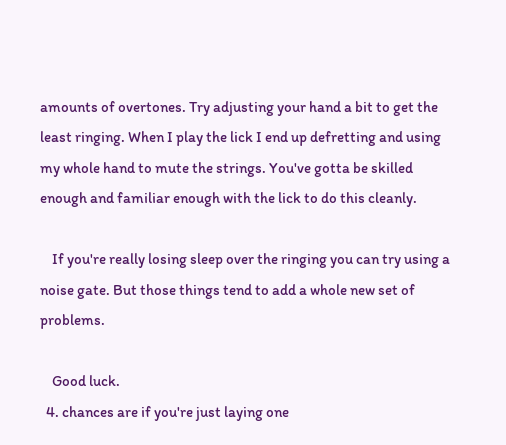amounts of overtones. Try adjusting your hand a bit to get the least ringing. When I play the lick I end up defretting and using my whole hand to mute the strings. You've gotta be skilled enough and familiar enough with the lick to do this cleanly.

    If you're really losing sleep over the ringing you can try using a noise gate. But those things tend to add a whole new set of problems.

    Good luck.
  4. chances are if you're just laying one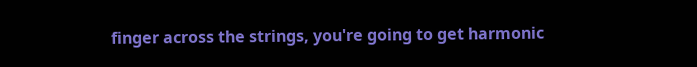finger across the strings, you're going to get harmonic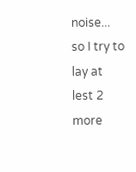noise... so I try to lay at lest 2 more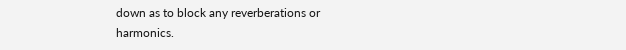down as to block any reverberations or harmonics.